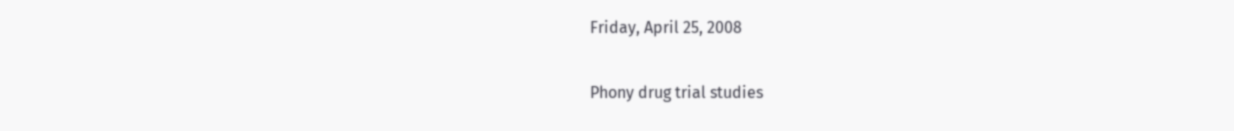Friday, April 25, 2008

Phony drug trial studies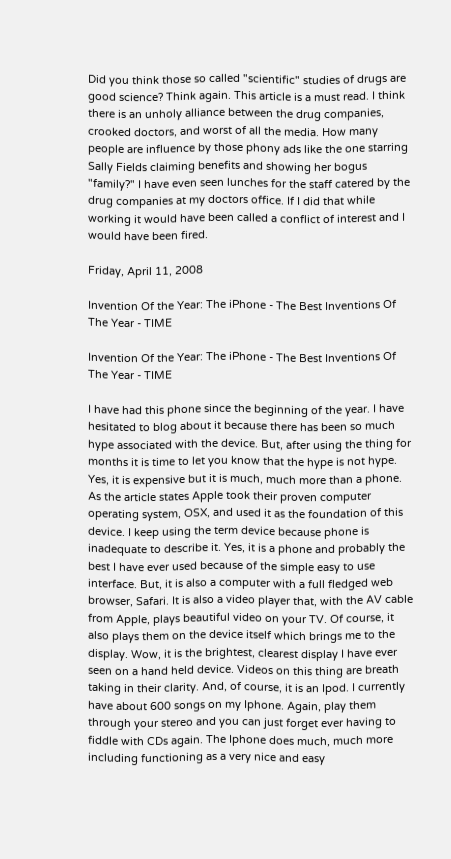Did you think those so called "scientific" studies of drugs are good science? Think again. This article is a must read. I think there is an unholy alliance between the drug companies, crooked doctors, and worst of all the media. How many people are influence by those phony ads like the one starring Sally Fields claiming benefits and showing her bogus "family?" I have even seen lunches for the staff catered by the drug companies at my doctors office. If I did that while working it would have been called a conflict of interest and I would have been fired.

Friday, April 11, 2008

Invention Of the Year: The iPhone - The Best Inventions Of The Year - TIME

Invention Of the Year: The iPhone - The Best Inventions Of The Year - TIME

I have had this phone since the beginning of the year. I have hesitated to blog about it because there has been so much hype associated with the device. But, after using the thing for months it is time to let you know that the hype is not hype. Yes, it is expensive but it is much, much more than a phone. As the article states Apple took their proven computer operating system, OSX, and used it as the foundation of this device. I keep using the term device because phone is inadequate to describe it. Yes, it is a phone and probably the best I have ever used because of the simple easy to use interface. But, it is also a computer with a full fledged web browser, Safari. It is also a video player that, with the AV cable from Apple, plays beautiful video on your TV. Of course, it also plays them on the device itself which brings me to the display. Wow, it is the brightest, clearest display I have ever seen on a hand held device. Videos on this thing are breath taking in their clarity. And, of course, it is an Ipod. I currently have about 600 songs on my Iphone. Again, play them through your stereo and you can just forget ever having to fiddle with CDs again. The Iphone does much, much more including functioning as a very nice and easy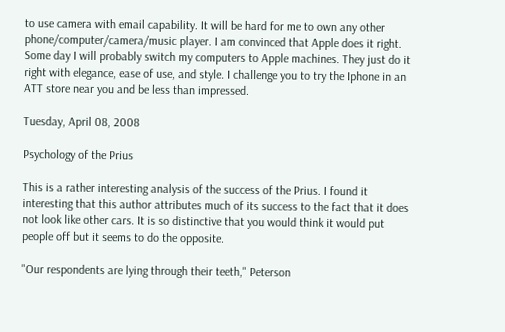to use camera with email capability. It will be hard for me to own any other phone/computer/camera/music player. I am convinced that Apple does it right. Some day I will probably switch my computers to Apple machines. They just do it right with elegance, ease of use, and style. I challenge you to try the Iphone in an ATT store near you and be less than impressed.

Tuesday, April 08, 2008

Psychology of the Prius

This is a rather interesting analysis of the success of the Prius. I found it interesting that this author attributes much of its success to the fact that it does not look like other cars. It is so distinctive that you would think it would put people off but it seems to do the opposite.

"Our respondents are lying through their teeth," Peterson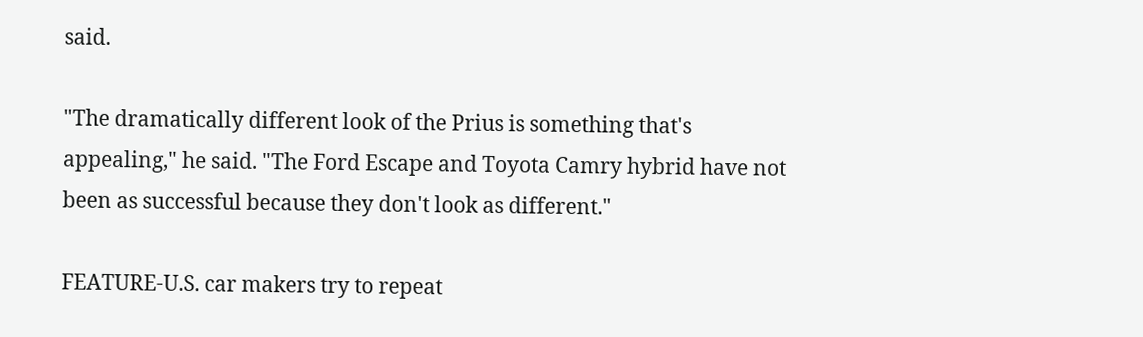said.

"The dramatically different look of the Prius is something that's
appealing," he said. "The Ford Escape and Toyota Camry hybrid have not
been as successful because they don't look as different."

FEATURE-U.S. car makers try to repeat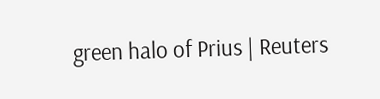green halo of Prius | Reuters